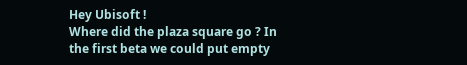Hey Ubisoft !
Where did the plaza square go ? In the first beta we could put empty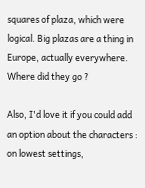squares of plaza, which were logical. Big plazas are a thing in Europe, actually everywhere. Where did they go ?

Also, I'd love it if you could add an option about the characters : on lowest settings,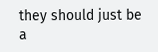they should just be a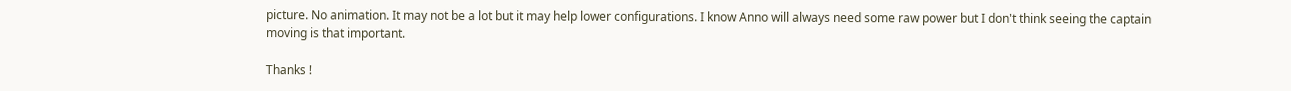picture. No animation. It may not be a lot but it may help lower configurations. I know Anno will always need some raw power but I don't think seeing the captain moving is that important.

Thanks !